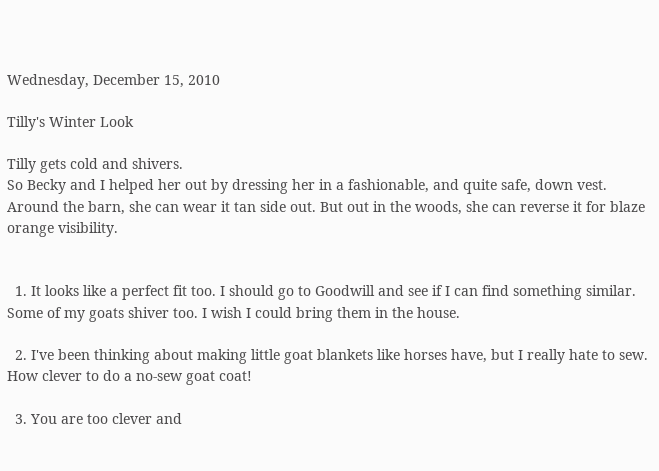Wednesday, December 15, 2010

Tilly's Winter Look

Tilly gets cold and shivers.
So Becky and I helped her out by dressing her in a fashionable, and quite safe, down vest.
Around the barn, she can wear it tan side out. But out in the woods, she can reverse it for blaze orange visibility.


  1. It looks like a perfect fit too. I should go to Goodwill and see if I can find something similar. Some of my goats shiver too. I wish I could bring them in the house.

  2. I've been thinking about making little goat blankets like horses have, but I really hate to sew. How clever to do a no-sew goat coat!

  3. You are too clever and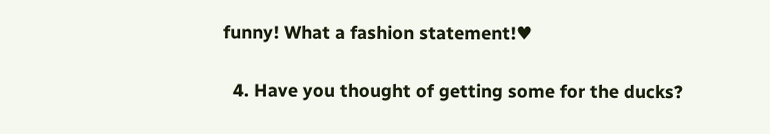funny! What a fashion statement!♥

  4. Have you thought of getting some for the ducks?